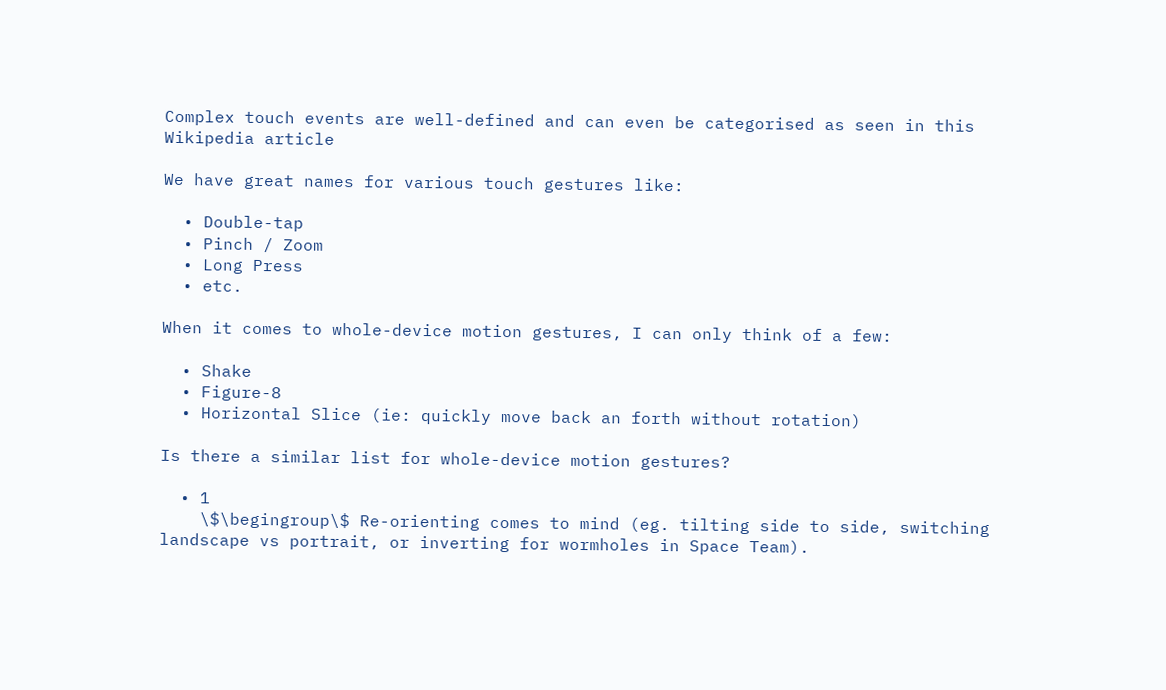Complex touch events are well-defined and can even be categorised as seen in this Wikipedia article

We have great names for various touch gestures like:

  • Double-tap
  • Pinch / Zoom
  • Long Press
  • etc.

When it comes to whole-device motion gestures, I can only think of a few:

  • Shake
  • Figure-8
  • Horizontal Slice (ie: quickly move back an forth without rotation)

Is there a similar list for whole-device motion gestures?

  • 1
    \$\begingroup\$ Re-orienting comes to mind (eg. tilting side to side, switching landscape vs portrait, or inverting for wormholes in Space Team).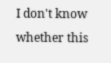I don't know whether this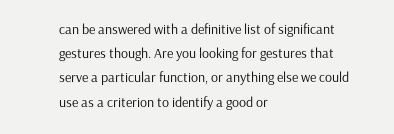can be answered with a definitive list of significant gestures though. Are you looking for gestures that serve a particular function, or anything else we could use as a criterion to identify a good or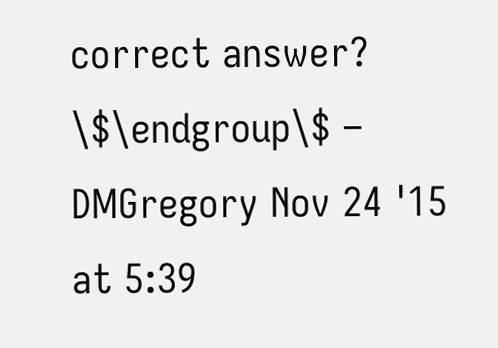correct answer? \$\endgroup\$ – DMGregory Nov 24 '15 at 5:39